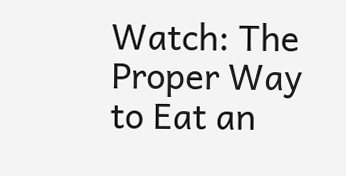Watch: The Proper Way to Eat an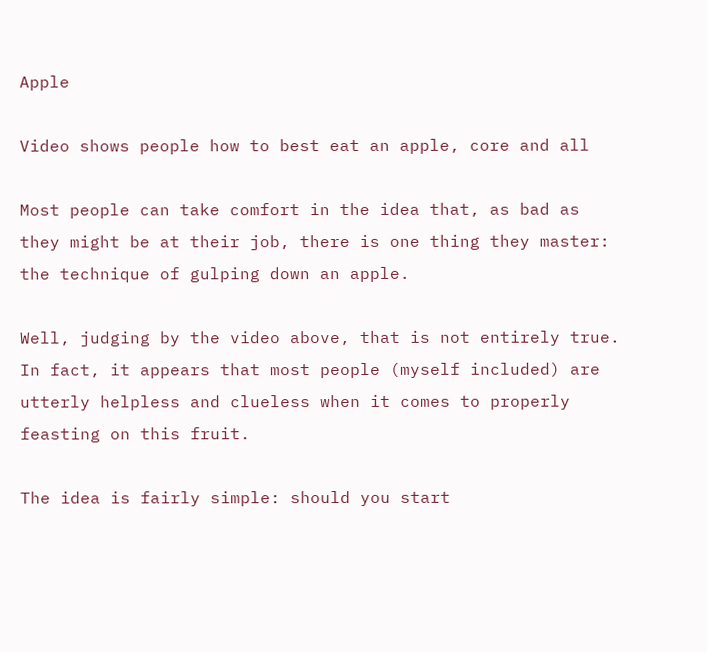Apple

Video shows people how to best eat an apple, core and all

Most people can take comfort in the idea that, as bad as they might be at their job, there is one thing they master: the technique of gulping down an apple.

Well, judging by the video above, that is not entirely true. In fact, it appears that most people (myself included) are utterly helpless and clueless when it comes to properly feasting on this fruit.

The idea is fairly simple: should you start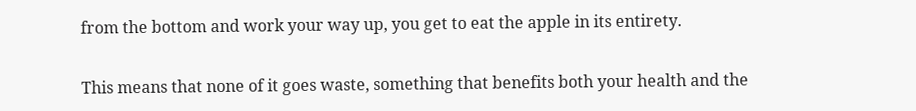from the bottom and work your way up, you get to eat the apple in its entirety.

This means that none of it goes waste, something that benefits both your health and the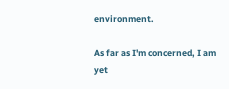environment.

As far as I'm concerned, I am yet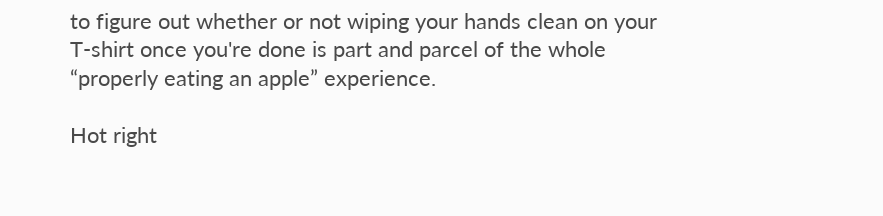to figure out whether or not wiping your hands clean on your T-shirt once you're done is part and parcel of the whole “properly eating an apple” experience.

Hot right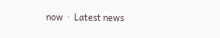now  ·  Latest news